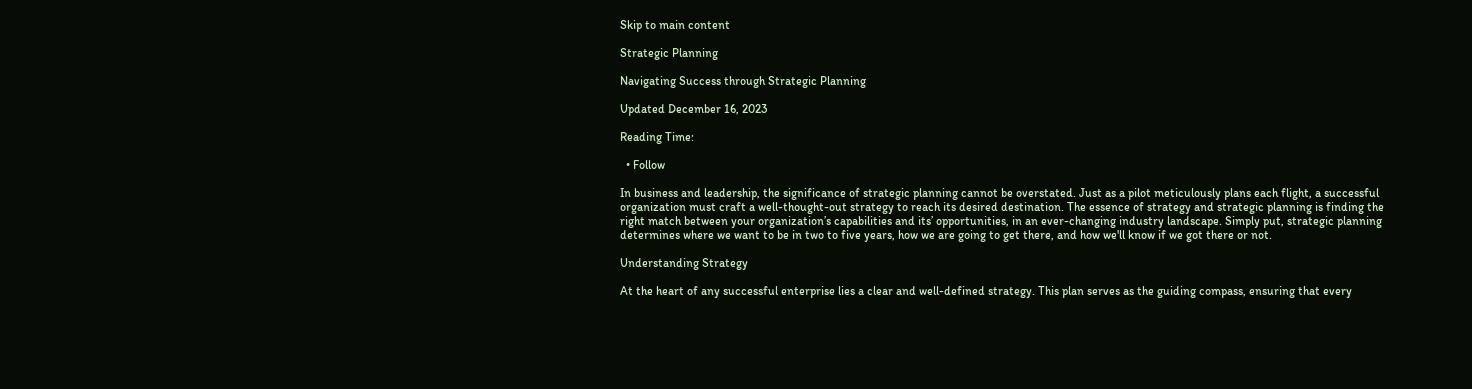Skip to main content

Strategic Planning

Navigating Success through Strategic Planning

Updated December 16, 2023

Reading Time:

  • Follow

In business and leadership, the significance of strategic planning cannot be overstated. Just as a pilot meticulously plans each flight, a successful organization must craft a well-thought-out strategy to reach its desired destination. The essence of strategy and strategic planning is finding the right match between your organization’s capabilities and its’ opportunities, in an ever-changing industry landscape. Simply put, strategic planning determines where we want to be in two to five years, how we are going to get there, and how we'll know if we got there or not.

Understanding Strategy

At the heart of any successful enterprise lies a clear and well-defined strategy. This plan serves as the guiding compass, ensuring that every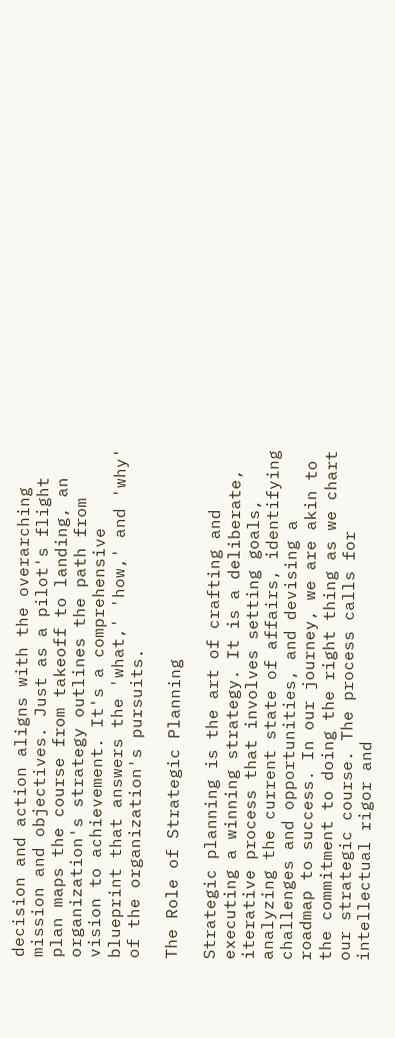decision and action aligns with the overarching mission and objectives. Just as a pilot's flight plan maps the course from takeoff to landing, an organization's strategy outlines the path from vision to achievement. It's a comprehensive blueprint that answers the 'what,' 'how,' and 'why' of the organization's pursuits.

The Role of Strategic Planning

Strategic planning is the art of crafting and executing a winning strategy. It is a deliberate, iterative process that involves setting goals, analyzing the current state of affairs, identifying challenges and opportunities, and devising a roadmap to success. In our journey, we are akin to the commitment to doing the right thing as we chart our strategic course. The process calls for intellectual rigor and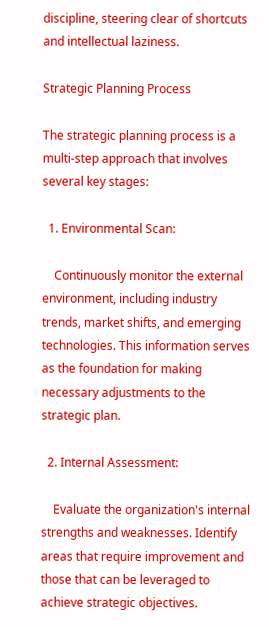discipline, steering clear of shortcuts and intellectual laziness.

Strategic Planning Process

The strategic planning process is a multi-step approach that involves several key stages:

  1. Environmental Scan:

    Continuously monitor the external environment, including industry trends, market shifts, and emerging technologies. This information serves as the foundation for making necessary adjustments to the strategic plan.

  2. Internal Assessment:

    Evaluate the organization's internal strengths and weaknesses. Identify areas that require improvement and those that can be leveraged to achieve strategic objectives.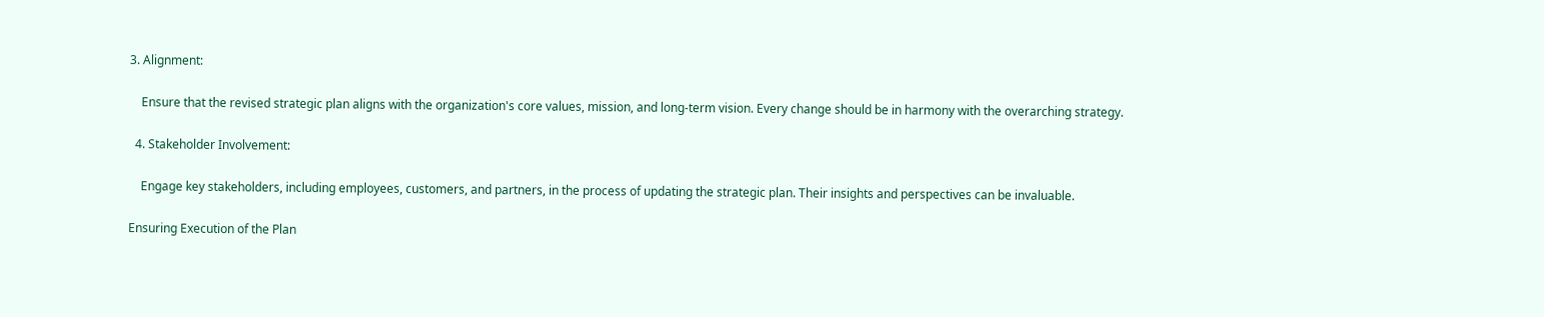3. Alignment:

    Ensure that the revised strategic plan aligns with the organization's core values, mission, and long-term vision. Every change should be in harmony with the overarching strategy.

  4. Stakeholder Involvement:

    Engage key stakeholders, including employees, customers, and partners, in the process of updating the strategic plan. Their insights and perspectives can be invaluable.

Ensuring Execution of the Plan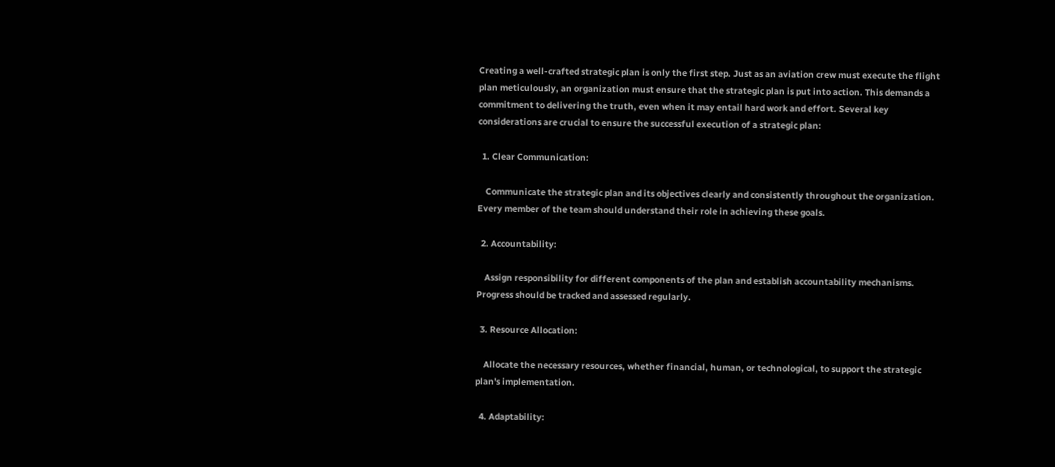Creating a well-crafted strategic plan is only the first step. Just as an aviation crew must execute the flight plan meticulously, an organization must ensure that the strategic plan is put into action. This demands a commitment to delivering the truth, even when it may entail hard work and effort. Several key considerations are crucial to ensure the successful execution of a strategic plan:

  1. Clear Communication:

    Communicate the strategic plan and its objectives clearly and consistently throughout the organization. Every member of the team should understand their role in achieving these goals.

  2. Accountability:

    Assign responsibility for different components of the plan and establish accountability mechanisms. Progress should be tracked and assessed regularly.

  3. Resource Allocation:

    Allocate the necessary resources, whether financial, human, or technological, to support the strategic plan's implementation.

  4. Adaptability: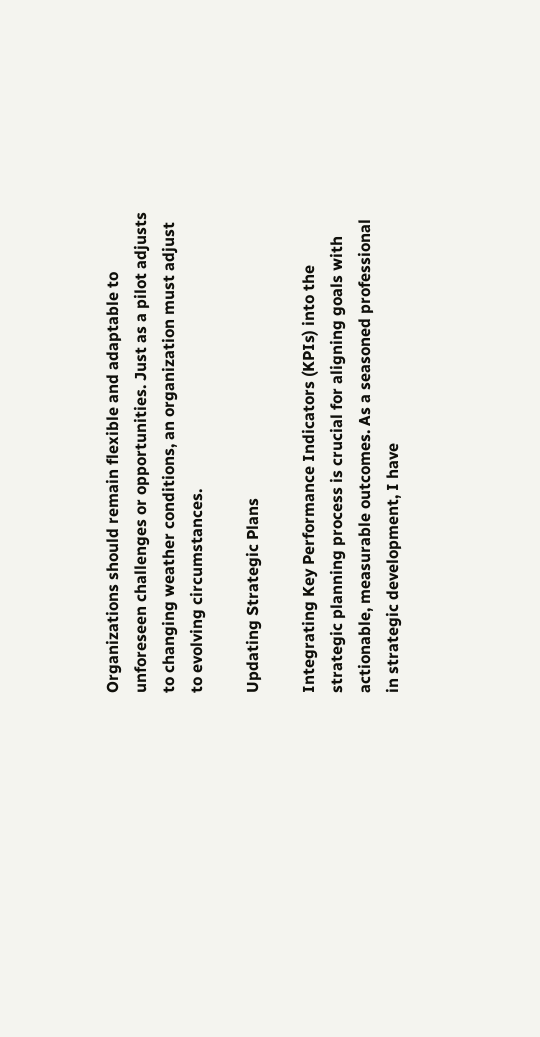Organizations should remain flexible and adaptable to unforeseen challenges or opportunities. Just as a pilot adjusts to changing weather conditions, an organization must adjust to evolving circumstances.

Updating Strategic Plans

Integrating Key Performance Indicators (KPIs) into the strategic planning process is crucial for aligning goals with actionable, measurable outcomes. As a seasoned professional in strategic development, I have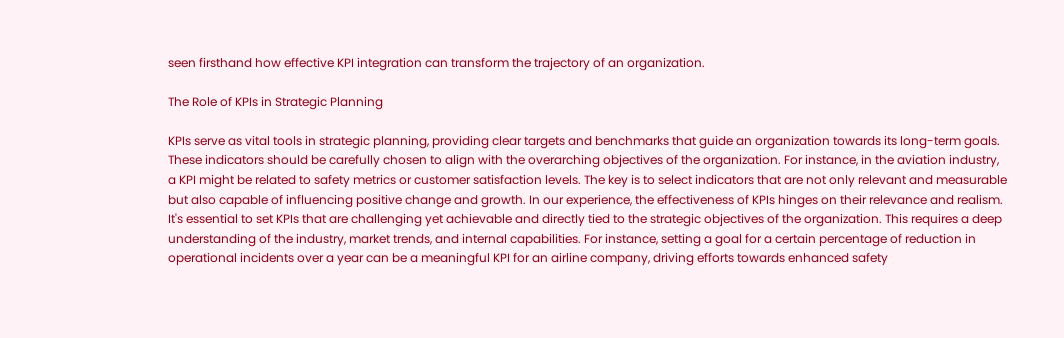seen firsthand how effective KPI integration can transform the trajectory of an organization.

The Role of KPIs in Strategic Planning

KPIs serve as vital tools in strategic planning, providing clear targets and benchmarks that guide an organization towards its long-term goals. These indicators should be carefully chosen to align with the overarching objectives of the organization. For instance, in the aviation industry, a KPI might be related to safety metrics or customer satisfaction levels. The key is to select indicators that are not only relevant and measurable but also capable of influencing positive change and growth. In our experience, the effectiveness of KPIs hinges on their relevance and realism. It's essential to set KPIs that are challenging yet achievable and directly tied to the strategic objectives of the organization. This requires a deep understanding of the industry, market trends, and internal capabilities. For instance, setting a goal for a certain percentage of reduction in operational incidents over a year can be a meaningful KPI for an airline company, driving efforts towards enhanced safety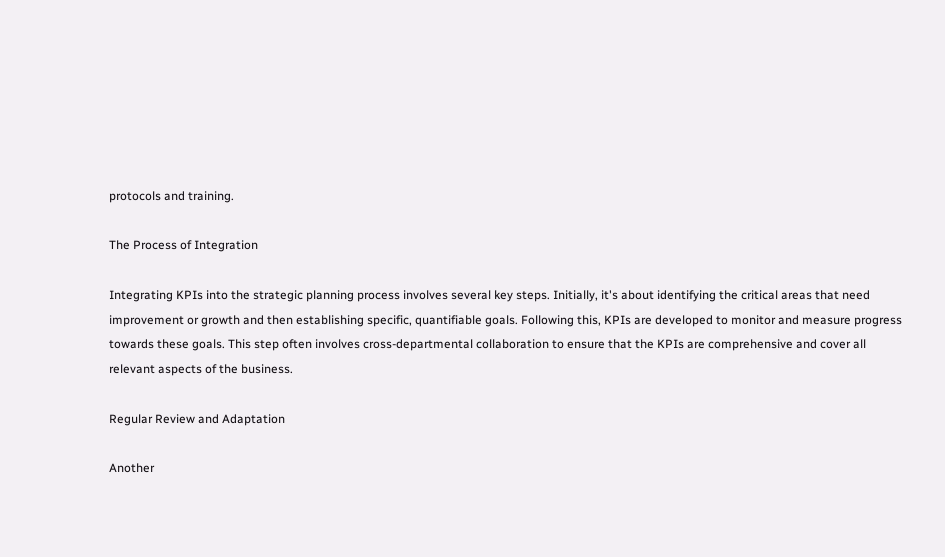protocols and training.

The Process of Integration

Integrating KPIs into the strategic planning process involves several key steps. Initially, it's about identifying the critical areas that need improvement or growth and then establishing specific, quantifiable goals. Following this, KPIs are developed to monitor and measure progress towards these goals. This step often involves cross-departmental collaboration to ensure that the KPIs are comprehensive and cover all relevant aspects of the business.

Regular Review and Adaptation

Another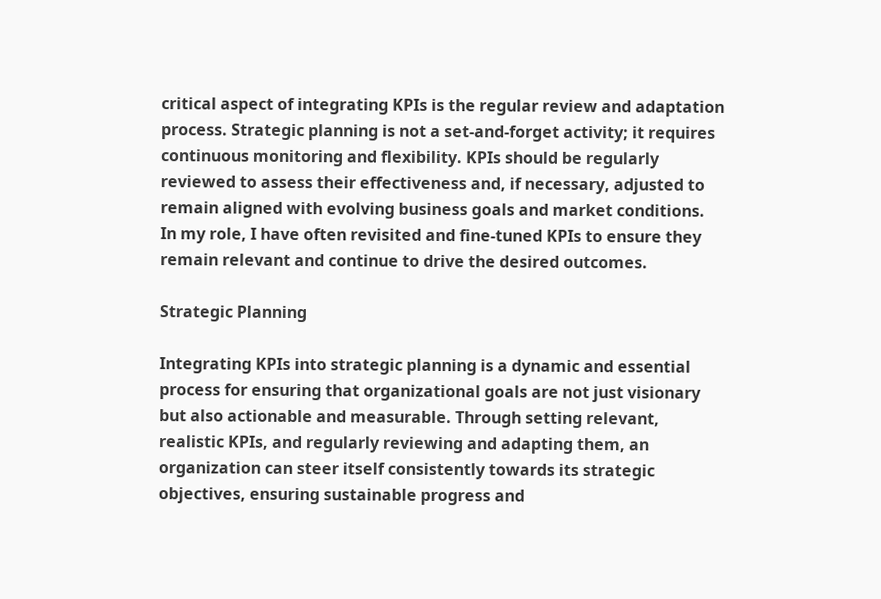critical aspect of integrating KPIs is the regular review and adaptation process. Strategic planning is not a set-and-forget activity; it requires continuous monitoring and flexibility. KPIs should be regularly reviewed to assess their effectiveness and, if necessary, adjusted to remain aligned with evolving business goals and market conditions. In my role, I have often revisited and fine-tuned KPIs to ensure they remain relevant and continue to drive the desired outcomes.

Strategic Planning

Integrating KPIs into strategic planning is a dynamic and essential process for ensuring that organizational goals are not just visionary but also actionable and measurable. Through setting relevant, realistic KPIs, and regularly reviewing and adapting them, an organization can steer itself consistently towards its strategic objectives, ensuring sustainable progress and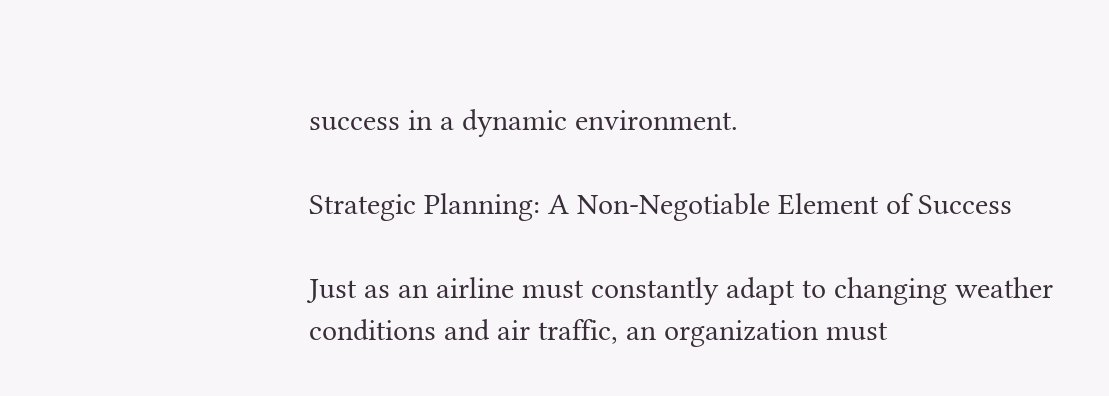success in a dynamic environment.

Strategic Planning: A Non-Negotiable Element of Success

Just as an airline must constantly adapt to changing weather conditions and air traffic, an organization must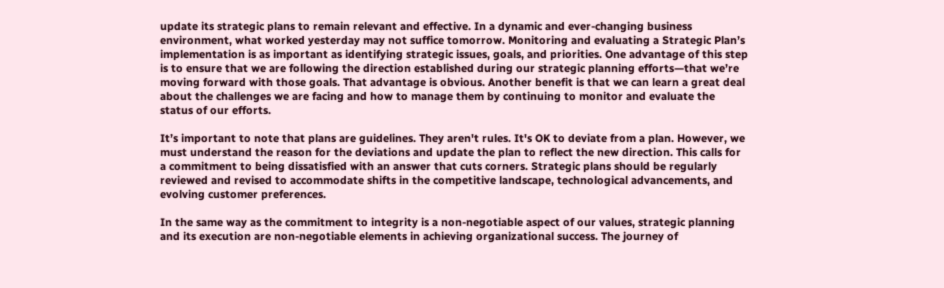update its strategic plans to remain relevant and effective. In a dynamic and ever-changing business environment, what worked yesterday may not suffice tomorrow. Monitoring and evaluating a Strategic Plan’s implementation is as important as identifying strategic issues, goals, and priorities. One advantage of this step is to ensure that we are following the direction established during our strategic planning efforts—that we’re moving forward with those goals. That advantage is obvious. Another benefit is that we can learn a great deal about the challenges we are facing and how to manage them by continuing to monitor and evaluate the status of our efforts.

It’s important to note that plans are guidelines. They aren't rules. It's OK to deviate from a plan. However, we must understand the reason for the deviations and update the plan to reflect the new direction. This calls for a commitment to being dissatisfied with an answer that cuts corners. Strategic plans should be regularly reviewed and revised to accommodate shifts in the competitive landscape, technological advancements, and evolving customer preferences.

In the same way as the commitment to integrity is a non-negotiable aspect of our values, strategic planning and its execution are non-negotiable elements in achieving organizational success. The journey of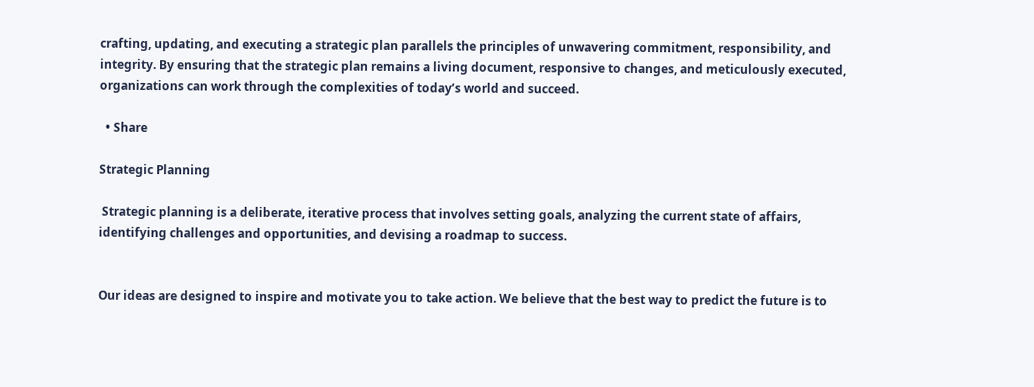crafting, updating, and executing a strategic plan parallels the principles of unwavering commitment, responsibility, and integrity. By ensuring that the strategic plan remains a living document, responsive to changes, and meticulously executed, organizations can work through the complexities of today’s world and succeed.

  • Share

Strategic Planning

 Strategic planning is a deliberate, iterative process that involves setting goals, analyzing the current state of affairs, identifying challenges and opportunities, and devising a roadmap to success.


Our ideas are designed to inspire and motivate you to take action. We believe that the best way to predict the future is to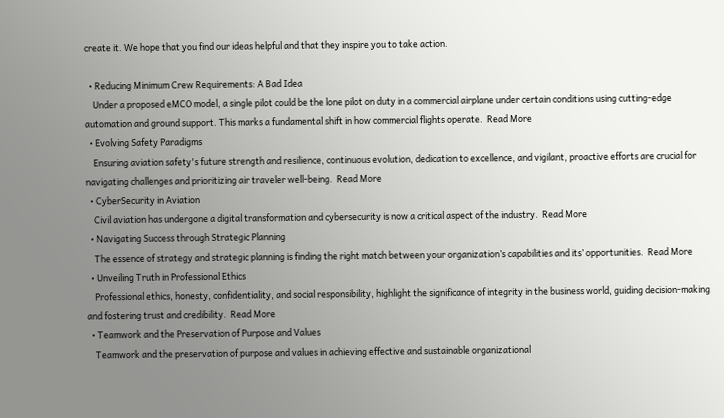create it. We hope that you find our ideas helpful and that they inspire you to take action.

  • Reducing Minimum Crew Requirements: A Bad Idea
    Under a proposed eMCO model, a single pilot could be the lone pilot on duty in a commercial airplane under certain conditions using cutting-edge automation and ground support. This marks a fundamental shift in how commercial flights operate.  Read More
  • Evolving Safety Paradigms
    Ensuring aviation safety's future strength and resilience, continuous evolution, dedication to excellence, and vigilant, proactive efforts are crucial for navigating challenges and prioritizing air traveler well-being.  Read More
  • CyberSecurity in Aviation
    Civil aviation has undergone a digital transformation and cybersecurity is now a critical aspect of the industry.  Read More
  • Navigating Success through Strategic Planning
    The essence of strategy and strategic planning is finding the right match between your organization’s capabilities and its’ opportunities.  Read More
  • Unveiling Truth in Professional Ethics
    Professional ethics, honesty, confidentiality, and social responsibility, highlight the significance of integrity in the business world, guiding decision-making and fostering trust and credibility.  Read More
  • Teamwork and the Preservation of Purpose and Values
    Teamwork and the preservation of purpose and values in achieving effective and sustainable organizational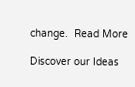change.  Read More

Discover our Ideas